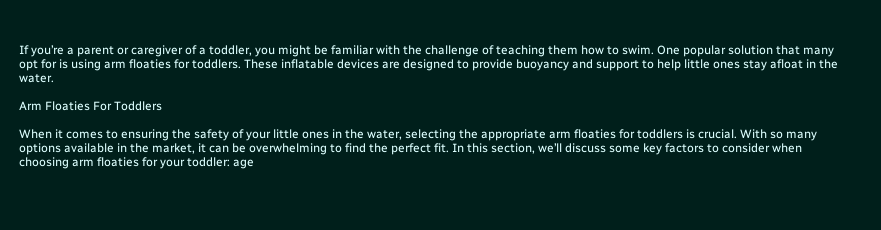If you’re a parent or caregiver of a toddler, you might be familiar with the challenge of teaching them how to swim. One popular solution that many opt for is using arm floaties for toddlers. These inflatable devices are designed to provide buoyancy and support to help little ones stay afloat in the water.

Arm Floaties For Toddlers

When it comes to ensuring the safety of your little ones in the water, selecting the appropriate arm floaties for toddlers is crucial. With so many options available in the market, it can be overwhelming to find the perfect fit. In this section, we’ll discuss some key factors to consider when choosing arm floaties for your toddler: age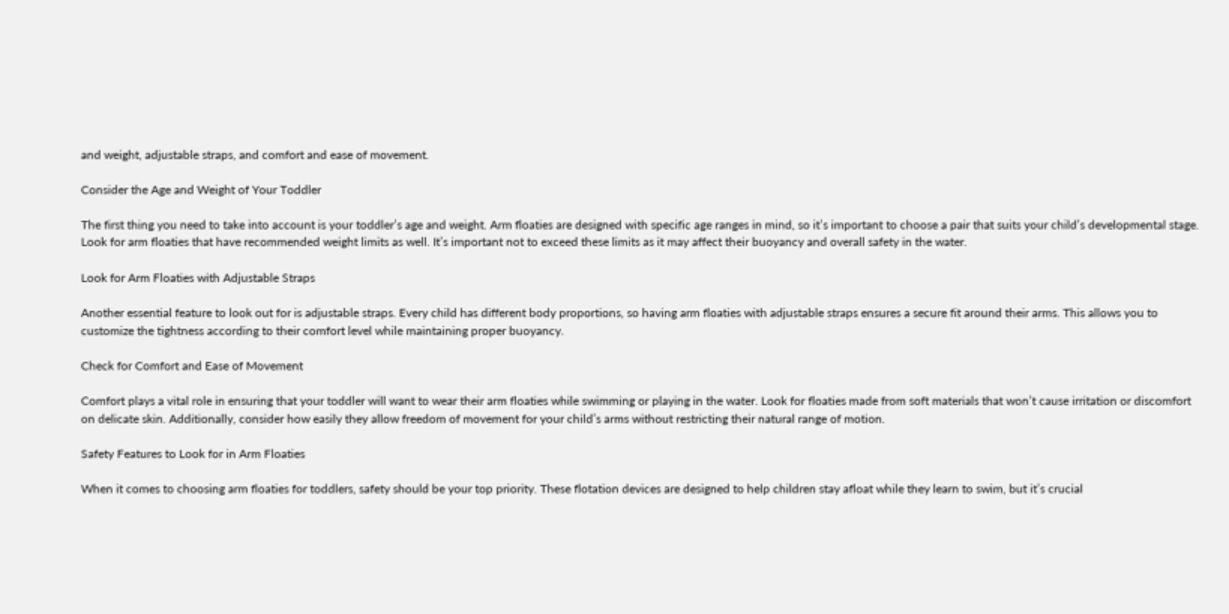and weight, adjustable straps, and comfort and ease of movement.

Consider the Age and Weight of Your Toddler

The first thing you need to take into account is your toddler’s age and weight. Arm floaties are designed with specific age ranges in mind, so it’s important to choose a pair that suits your child’s developmental stage. Look for arm floaties that have recommended weight limits as well. It’s important not to exceed these limits as it may affect their buoyancy and overall safety in the water.

Look for Arm Floaties with Adjustable Straps

Another essential feature to look out for is adjustable straps. Every child has different body proportions, so having arm floaties with adjustable straps ensures a secure fit around their arms. This allows you to customize the tightness according to their comfort level while maintaining proper buoyancy.

Check for Comfort and Ease of Movement

Comfort plays a vital role in ensuring that your toddler will want to wear their arm floaties while swimming or playing in the water. Look for floaties made from soft materials that won’t cause irritation or discomfort on delicate skin. Additionally, consider how easily they allow freedom of movement for your child’s arms without restricting their natural range of motion.

Safety Features to Look for in Arm Floaties

When it comes to choosing arm floaties for toddlers, safety should be your top priority. These flotation devices are designed to help children stay afloat while they learn to swim, but it’s crucial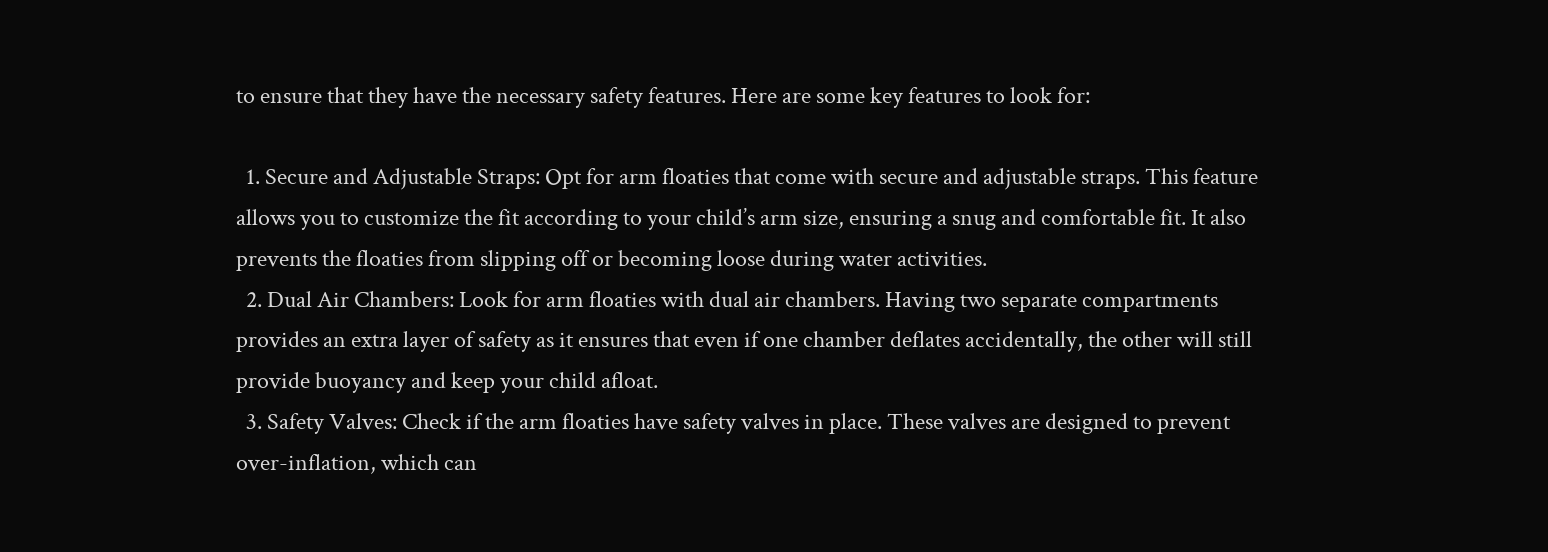to ensure that they have the necessary safety features. Here are some key features to look for:

  1. Secure and Adjustable Straps: Opt for arm floaties that come with secure and adjustable straps. This feature allows you to customize the fit according to your child’s arm size, ensuring a snug and comfortable fit. It also prevents the floaties from slipping off or becoming loose during water activities.
  2. Dual Air Chambers: Look for arm floaties with dual air chambers. Having two separate compartments provides an extra layer of safety as it ensures that even if one chamber deflates accidentally, the other will still provide buoyancy and keep your child afloat.
  3. Safety Valves: Check if the arm floaties have safety valves in place. These valves are designed to prevent over-inflation, which can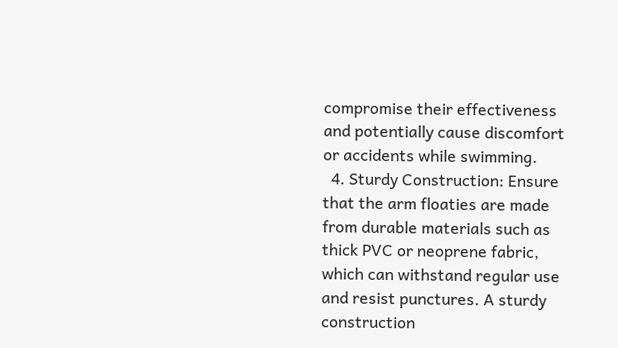compromise their effectiveness and potentially cause discomfort or accidents while swimming.
  4. Sturdy Construction: Ensure that the arm floaties are made from durable materials such as thick PVC or neoprene fabric, which can withstand regular use and resist punctures. A sturdy construction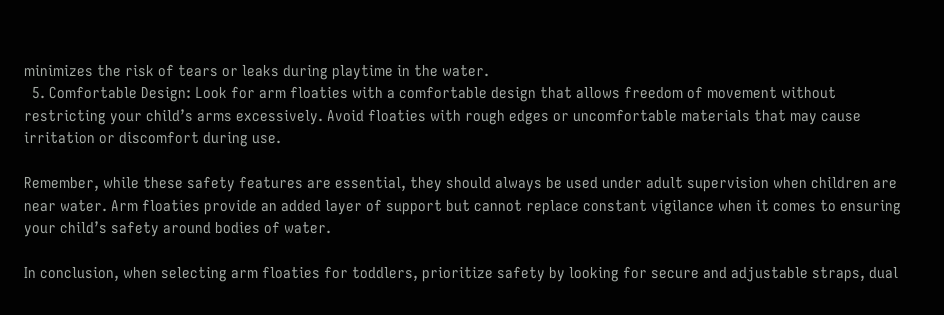minimizes the risk of tears or leaks during playtime in the water.
  5. Comfortable Design: Look for arm floaties with a comfortable design that allows freedom of movement without restricting your child’s arms excessively. Avoid floaties with rough edges or uncomfortable materials that may cause irritation or discomfort during use.

Remember, while these safety features are essential, they should always be used under adult supervision when children are near water. Arm floaties provide an added layer of support but cannot replace constant vigilance when it comes to ensuring your child’s safety around bodies of water.

In conclusion, when selecting arm floaties for toddlers, prioritize safety by looking for secure and adjustable straps, dual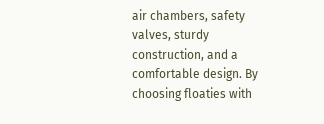air chambers, safety valves, sturdy construction, and a comfortable design. By choosing floaties with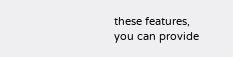these features, you can provide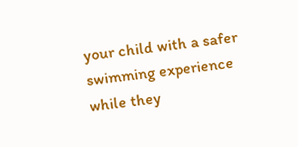your child with a safer swimming experience while they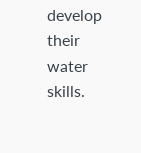develop their water skills.